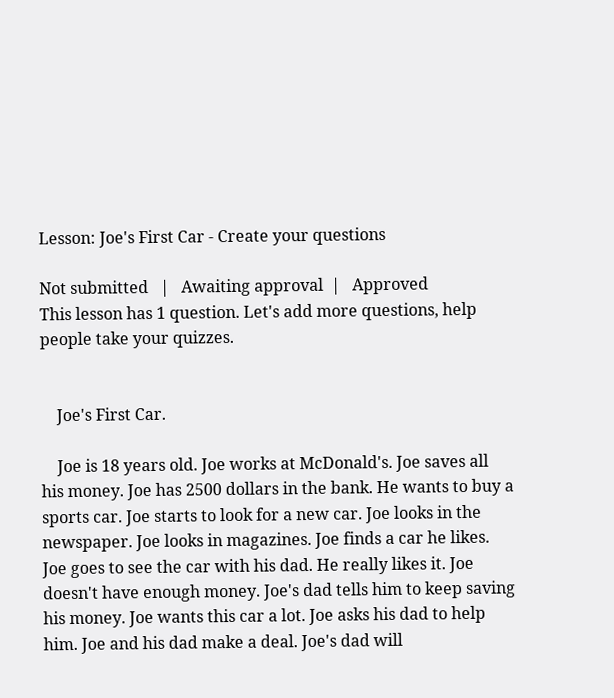Lesson: Joe's First Car - Create your questions

Not submitted   |   Awaiting approval  |   Approved
This lesson has 1 question. Let's add more questions, help people take your quizzes.


    Joe's First Car.

    Joe is 18 years old. Joe works at McDonald's. Joe saves all his money. Joe has 2500 dollars in the bank. He wants to buy a sports car. Joe starts to look for a new car. Joe looks in the newspaper. Joe looks in magazines. Joe finds a car he likes. Joe goes to see the car with his dad. He really likes it. Joe doesn't have enough money. Joe's dad tells him to keep saving his money. Joe wants this car a lot. Joe asks his dad to help him. Joe and his dad make a deal. Joe's dad will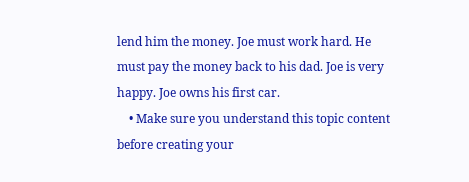lend him the money. Joe must work hard. He must pay the money back to his dad. Joe is very happy. Joe owns his first car.
    • Make sure you understand this topic content before creating your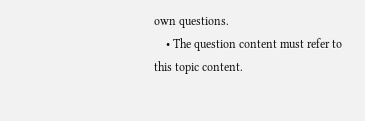own questions.
    • The question content must refer to this topic content.